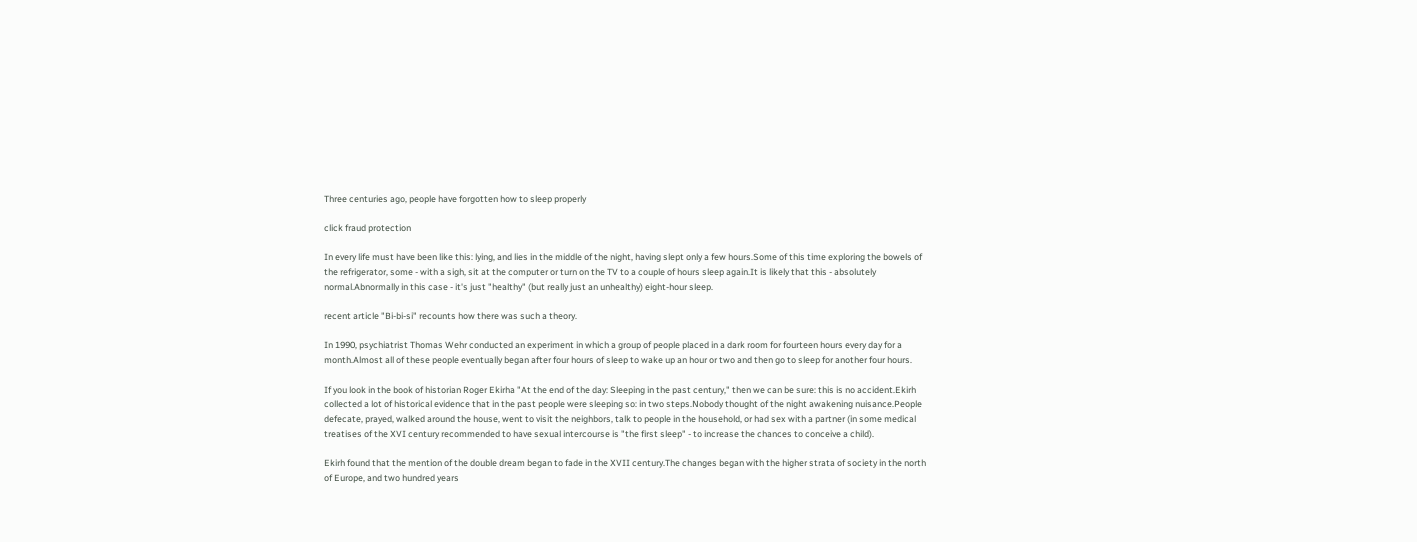Three centuries ago, people have forgotten how to sleep properly

click fraud protection

In every life must have been like this: lying, and lies in the middle of the night, having slept only a few hours.Some of this time exploring the bowels of the refrigerator, some - with a sigh, sit at the computer or turn on the TV to a couple of hours sleep again.It is likely that this - absolutely normal.Abnormally in this case - it's just "healthy" (but really just an unhealthy) eight-hour sleep.

recent article "Bi-bi-si" recounts how there was such a theory.

In 1990, psychiatrist Thomas Wehr conducted an experiment in which a group of people placed in a dark room for fourteen hours every day for a month.Almost all of these people eventually began after four hours of sleep to wake up an hour or two and then go to sleep for another four hours.

If you look in the book of historian Roger Ekirha "At the end of the day: Sleeping in the past century," then we can be sure: this is no accident.Ekirh collected a lot of historical evidence that in the past people were sleeping so: in two steps.Nobody thought of the night awakening nuisance.People defecate, prayed, walked around the house, went to visit the neighbors, talk to people in the household, or had sex with a partner (in some medical treatises of the XVI century recommended to have sexual intercourse is "the first sleep" - to increase the chances to conceive a child).

Ekirh found that the mention of the double dream began to fade in the XVII century.The changes began with the higher strata of society in the north of Europe, and two hundred years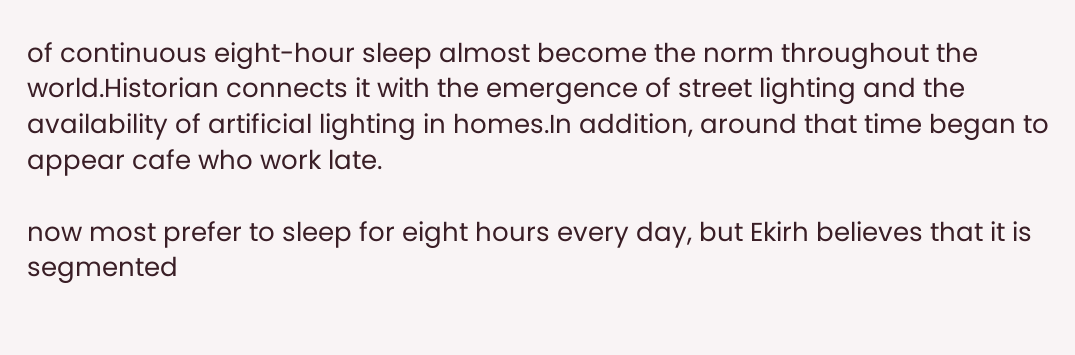of continuous eight-hour sleep almost become the norm throughout the world.Historian connects it with the emergence of street lighting and the availability of artificial lighting in homes.In addition, around that time began to appear cafe who work late.

now most prefer to sleep for eight hours every day, but Ekirh believes that it is segmented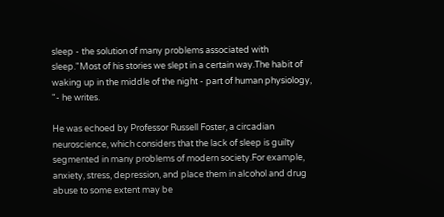sleep - the solution of many problems associated with sleep."Most of his stories we slept in a certain way.The habit of waking up in the middle of the night - part of human physiology, "- he writes.

He was echoed by Professor Russell Foster, a circadian neuroscience, which considers that the lack of sleep is guilty segmented in many problems of modern society.For example, anxiety, stress, depression, and place them in alcohol and drug abuse to some extent may be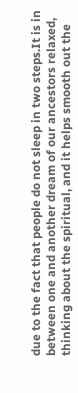due to the fact that people do not sleep in two steps.It is in between one and another dream of our ancestors relaxed, thinking about the spiritual, and it helps smooth out the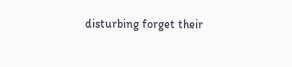disturbing forget their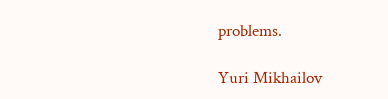problems.

Yuri Mikhailov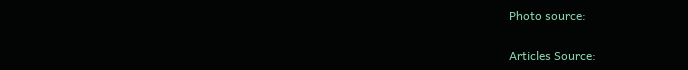Photo source:

Articles Source: